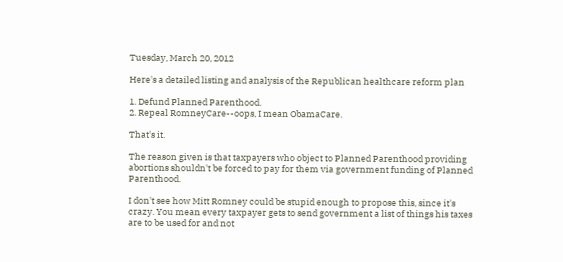Tuesday, March 20, 2012

Here's a detailed listing and analysis of the Republican healthcare reform plan

1. Defund Planned Parenthood.
2. Repeal RomneyCare--oops, I mean ObamaCare.

That's it.

The reason given is that taxpayers who object to Planned Parenthood providing abortions shouldn't be forced to pay for them via government funding of Planned Parenthood.

I don't see how Mitt Romney could be stupid enough to propose this, since it's crazy. You mean every taxpayer gets to send government a list of things his taxes are to be used for and not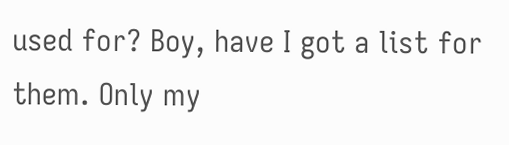used for? Boy, have I got a list for them. Only my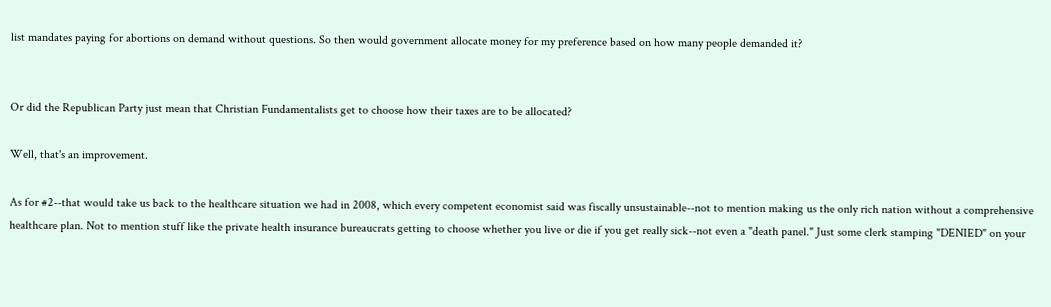list mandates paying for abortions on demand without questions. So then would government allocate money for my preference based on how many people demanded it?


Or did the Republican Party just mean that Christian Fundamentalists get to choose how their taxes are to be allocated?

Well, that's an improvement.

As for #2--that would take us back to the healthcare situation we had in 2008, which every competent economist said was fiscally unsustainable--not to mention making us the only rich nation without a comprehensive healthcare plan. Not to mention stuff like the private health insurance bureaucrats getting to choose whether you live or die if you get really sick--not even a "death panel." Just some clerk stamping "DENIED" on your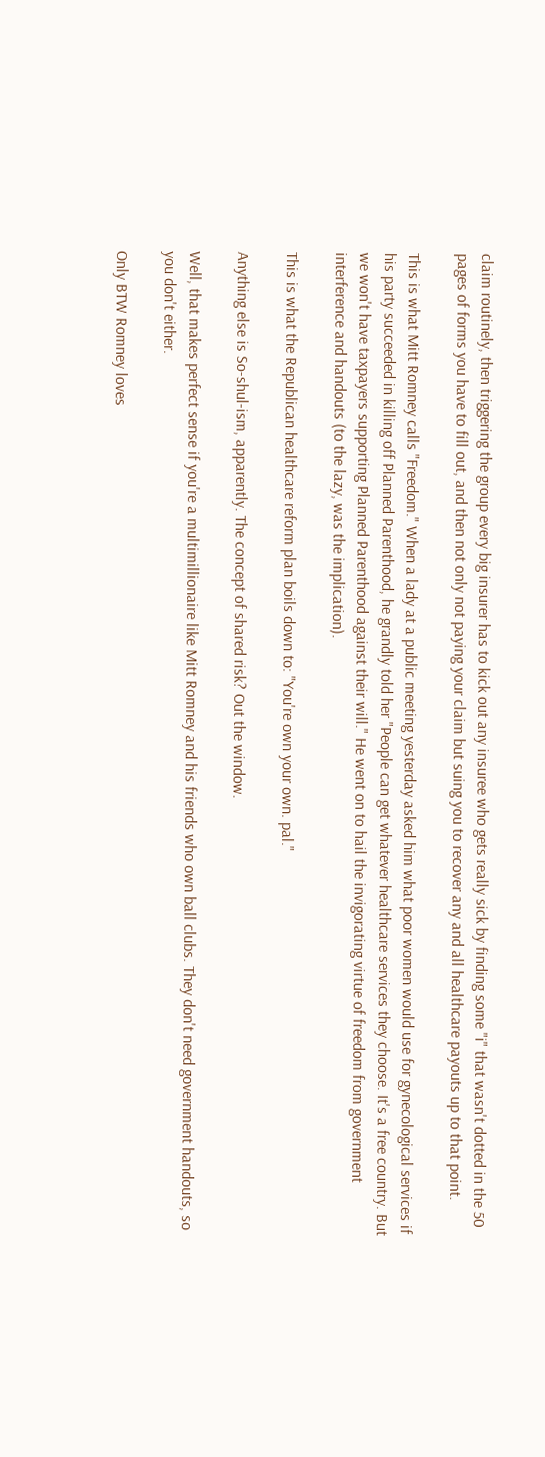claim routinely, then triggering the group every big insurer has to kick out any insuree who gets really sick by finding some "i" that wasn't dotted in the 50 pages of forms you have to fill out, and then not only not paying your claim but suing you to recover any and all healthcare payouts up to that point.

This is what Mitt Romney calls "Freedom." When a lady at a public meeting yesterday asked him what poor women would use for gynecological services if his party succeeded in killing off Planned Parenthood, he grandly told her "People can get whatever healthcare services they choose. It's a free country. But we won't have taxpayers supporting Planned Parenthood against their will." He went on to hail the invigorating virtue of freedom from government interference and handouts (to the lazy, was the implication).

This is what the Republican healthcare reform plan boils down to: "You're own your own. pal."

Anything else is So-shul-ism, apparently. The concept of shared risk? Out the window.

Well, that makes perfect sense if you're a multimillionaire like Mitt Romney and his friends who own ball clubs. They don't need government handouts, so you don't either.

Only BTW Romney loves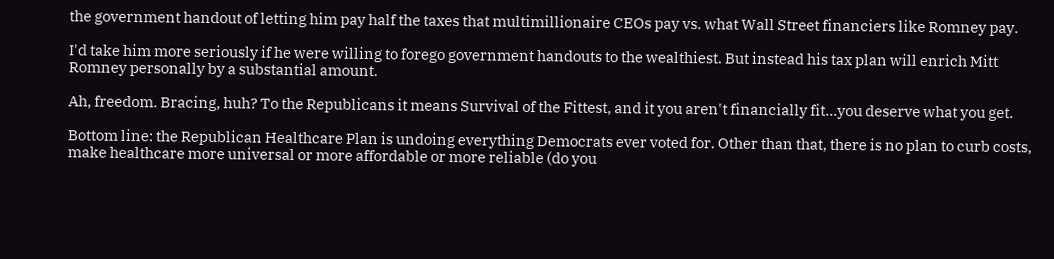the government handout of letting him pay half the taxes that multimillionaire CEOs pay vs. what Wall Street financiers like Romney pay.

I'd take him more seriously if he were willing to forego government handouts to the wealthiest. But instead his tax plan will enrich Mitt Romney personally by a substantial amount.

Ah, freedom. Bracing, huh? To the Republicans it means Survival of the Fittest, and it you aren't financially fit...you deserve what you get.

Bottom line: the Republican Healthcare Plan is undoing everything Democrats ever voted for. Other than that, there is no plan to curb costs, make healthcare more universal or more affordable or more reliable (do you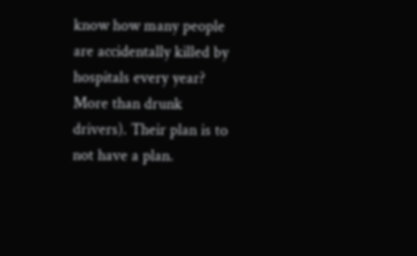know how many people are accidentally killed by hospitals every year? More than drunk drivers). Their plan is to not have a plan.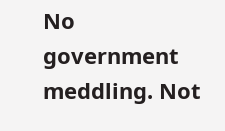No government meddling. Not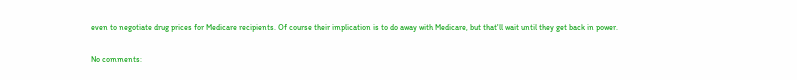even to negotiate drug prices for Medicare recipients. Of course their implication is to do away with Medicare, but that'll wait until they get back in power.

No comments: